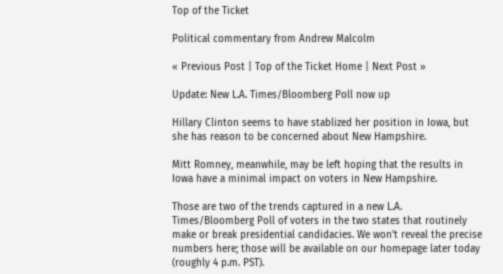Top of the Ticket

Political commentary from Andrew Malcolm

« Previous Post | Top of the Ticket Home | Next Post »

Update: New L.A. Times/Bloomberg Poll now up

Hillary Clinton seems to have stablized her position in Iowa, but she has reason to be concerned about New Hampshire.

Mitt Romney, meanwhile, may be left hoping that the results in Iowa have a minimal impact on voters in New Hampshire.

Those are two of the trends captured in a new L.A. Times/Bloomberg Poll of voters in the two states that routinely make or break presidential candidacies. We won't reveal the precise numbers here; those will be available on our homepage later today (roughly 4 p.m. PST).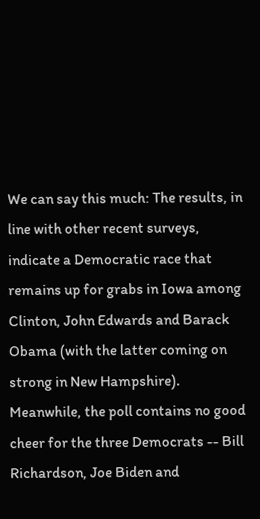We can say this much: The results, in line with other recent surveys, indicate a Democratic race that remains up for grabs in Iowa among Clinton, John Edwards and Barack Obama (with the latter coming on strong in New Hampshire). Meanwhile, the poll contains no good cheer for the three Democrats -- Bill Richardson, Joe Biden and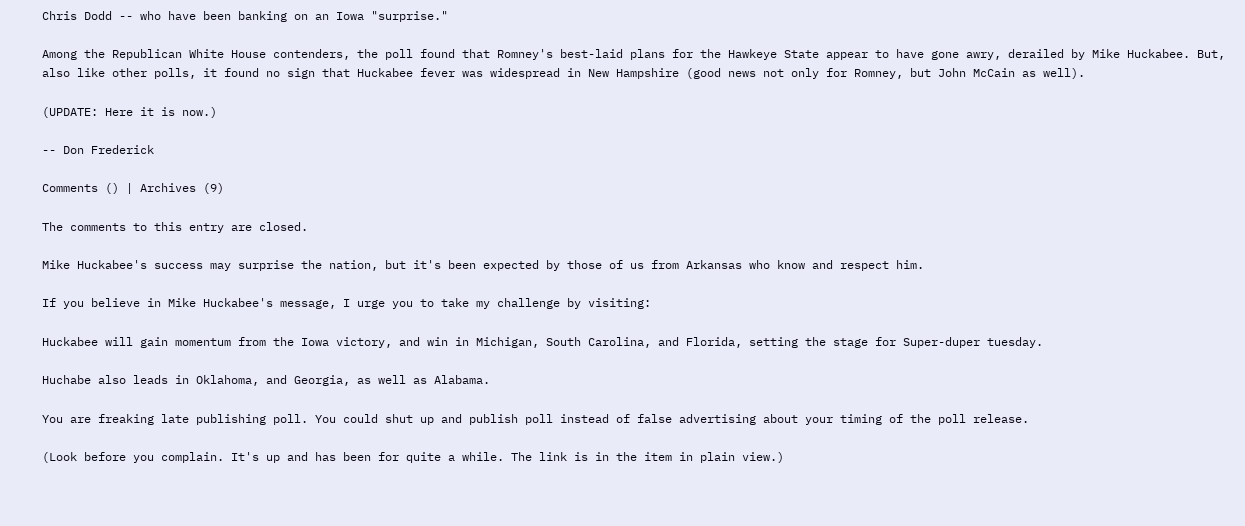Chris Dodd -- who have been banking on an Iowa "surprise."

Among the Republican White House contenders, the poll found that Romney's best-laid plans for the Hawkeye State appear to have gone awry, derailed by Mike Huckabee. But, also like other polls, it found no sign that Huckabee fever was widespread in New Hampshire (good news not only for Romney, but John McCain as well).

(UPDATE: Here it is now.)

-- Don Frederick

Comments () | Archives (9)

The comments to this entry are closed.

Mike Huckabee's success may surprise the nation, but it's been expected by those of us from Arkansas who know and respect him.

If you believe in Mike Huckabee's message, I urge you to take my challenge by visiting:

Huckabee will gain momentum from the Iowa victory, and win in Michigan, South Carolina, and Florida, setting the stage for Super-duper tuesday.

Huchabe also leads in Oklahoma, and Georgia, as well as Alabama.

You are freaking late publishing poll. You could shut up and publish poll instead of false advertising about your timing of the poll release.

(Look before you complain. It's up and has been for quite a while. The link is in the item in plain view.)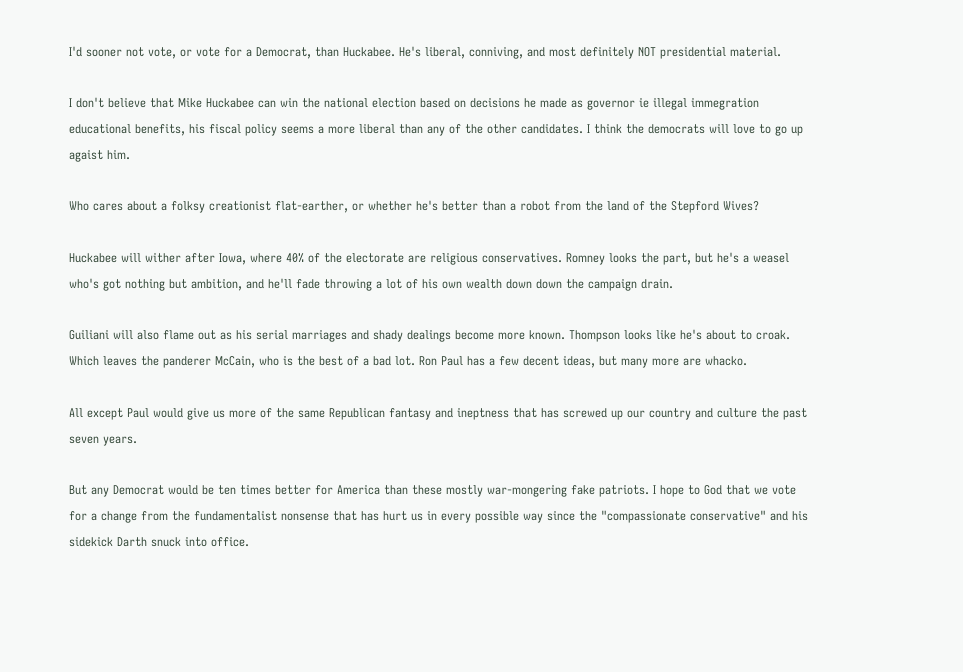I'd sooner not vote, or vote for a Democrat, than Huckabee. He's liberal, conniving, and most definitely NOT presidential material.

I don't believe that Mike Huckabee can win the national election based on decisions he made as governor ie illegal immegration educational benefits, his fiscal policy seems a more liberal than any of the other candidates. I think the democrats will love to go up agaist him.

Who cares about a folksy creationist flat-earther, or whether he's better than a robot from the land of the Stepford Wives?

Huckabee will wither after Iowa, where 40% of the electorate are religious conservatives. Romney looks the part, but he's a weasel who's got nothing but ambition, and he'll fade throwing a lot of his own wealth down down the campaign drain.

Guiliani will also flame out as his serial marriages and shady dealings become more known. Thompson looks like he's about to croak. Which leaves the panderer McCain, who is the best of a bad lot. Ron Paul has a few decent ideas, but many more are whacko.

All except Paul would give us more of the same Republican fantasy and ineptness that has screwed up our country and culture the past seven years.

But any Democrat would be ten times better for America than these mostly war-mongering fake patriots. I hope to God that we vote for a change from the fundamentalist nonsense that has hurt us in every possible way since the "compassionate conservative" and his sidekick Darth snuck into office.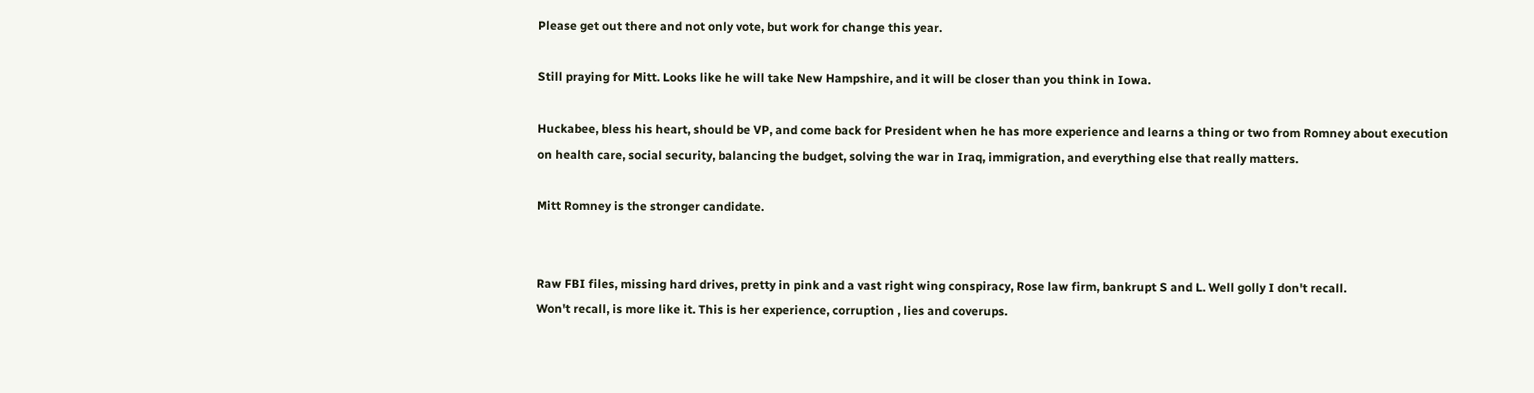Please get out there and not only vote, but work for change this year.

Still praying for Mitt. Looks like he will take New Hampshire, and it will be closer than you think in Iowa.

Huckabee, bless his heart, should be VP, and come back for President when he has more experience and learns a thing or two from Romney about execution on health care, social security, balancing the budget, solving the war in Iraq, immigration, and everything else that really matters.

Mitt Romney is the stronger candidate.


Raw FBI files, missing hard drives, pretty in pink and a vast right wing conspiracy, Rose law firm, bankrupt S and L. Well golly I don't recall.
Won't recall, is more like it. This is her experience, corruption , lies and coverups.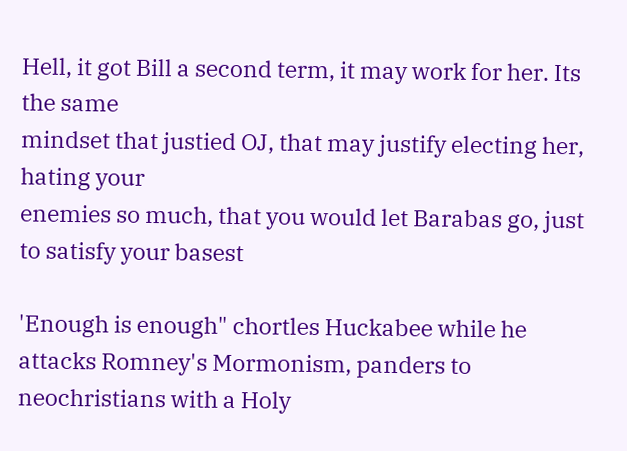Hell, it got Bill a second term, it may work for her. Its the same
mindset that justied OJ, that may justify electing her, hating your
enemies so much, that you would let Barabas go, just to satisfy your basest

'Enough is enough" chortles Huckabee while he attacks Romney's Mormonism, panders to neochristians with a Holy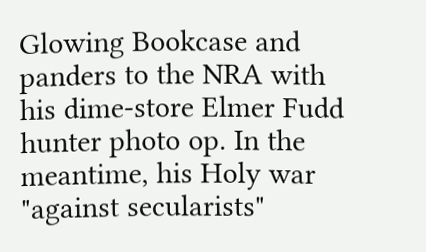Glowing Bookcase and panders to the NRA with his dime-store Elmer Fudd hunter photo op. In the meantime, his Holy war "against secularists"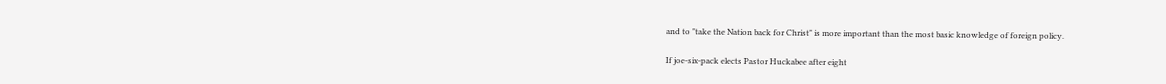and to "take the Nation back for Christ" is more important than the most basic knowledge of foreign policy.

If joe-six-pack elects Pastor Huckabee after eight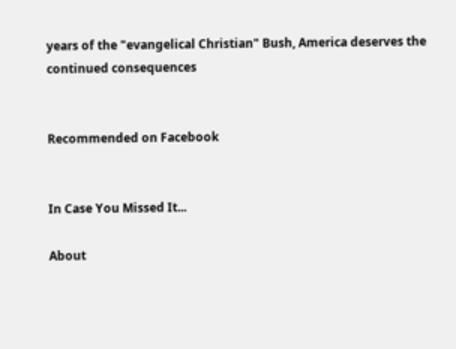years of the "evangelical Christian" Bush, America deserves the continued consequences


Recommended on Facebook


In Case You Missed It...

About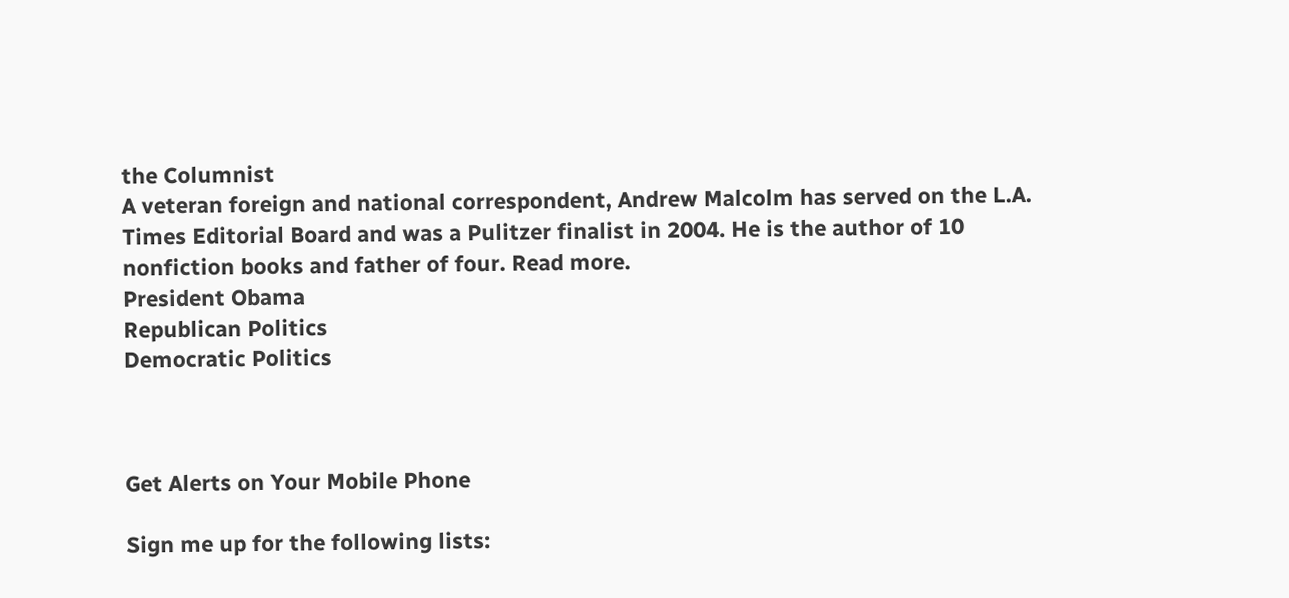the Columnist
A veteran foreign and national correspondent, Andrew Malcolm has served on the L.A. Times Editorial Board and was a Pulitzer finalist in 2004. He is the author of 10 nonfiction books and father of four. Read more.
President Obama
Republican Politics
Democratic Politics



Get Alerts on Your Mobile Phone

Sign me up for the following lists: